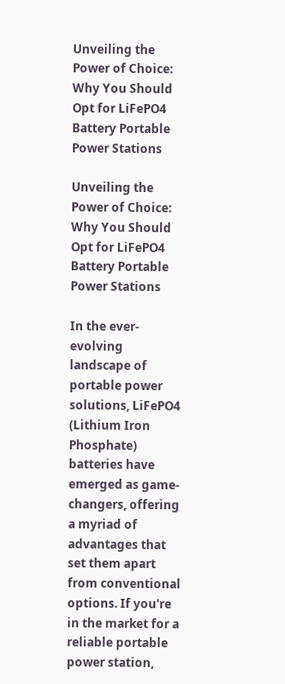Unveiling the Power of Choice: Why You Should Opt for LiFePO4 Battery Portable Power Stations

Unveiling the Power of Choice: Why You Should Opt for LiFePO4 Battery Portable Power Stations

In the ever-evolving landscape of portable power solutions, LiFePO4 (Lithium Iron Phosphate) batteries have emerged as game-changers, offering a myriad of advantages that set them apart from conventional options. If you're in the market for a reliable portable power station,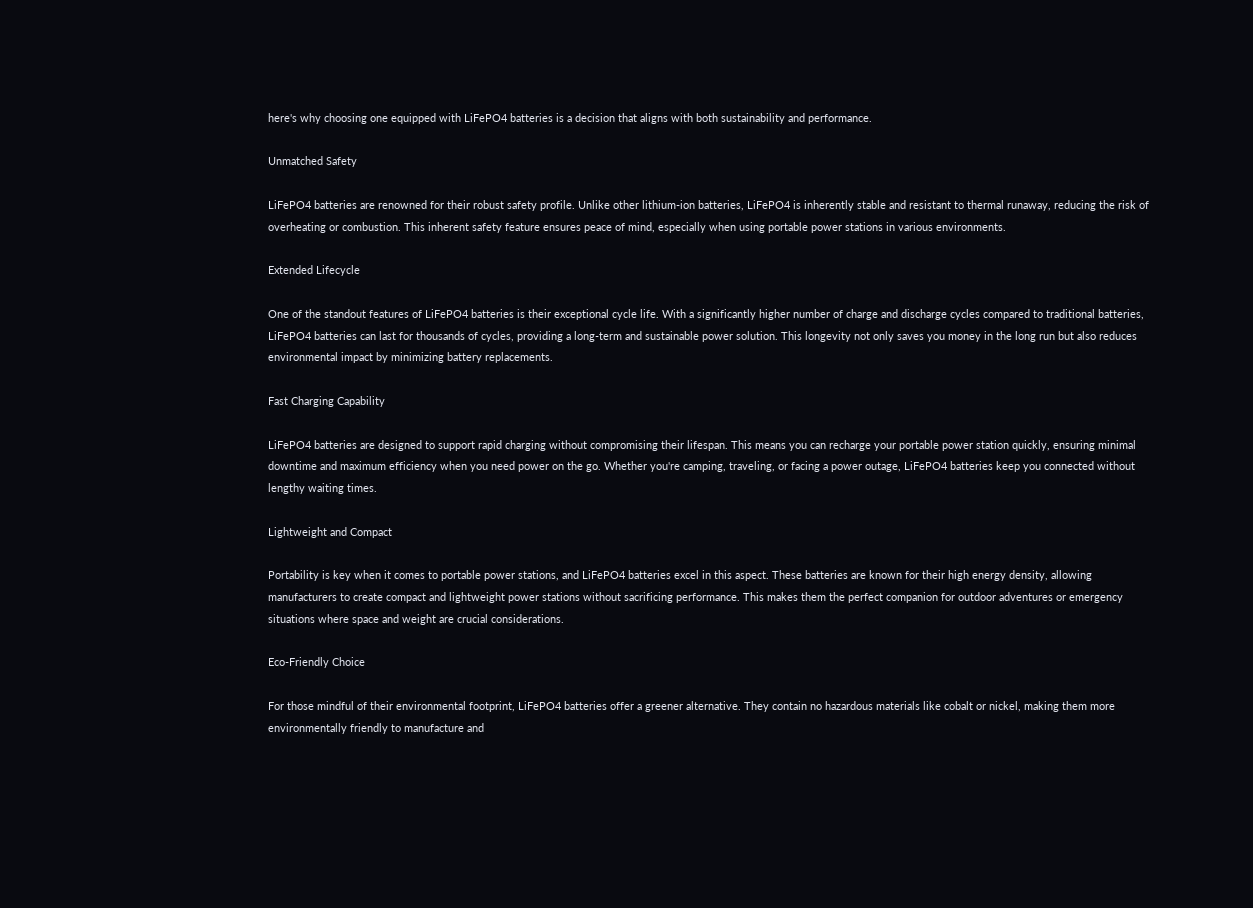here's why choosing one equipped with LiFePO4 batteries is a decision that aligns with both sustainability and performance.

Unmatched Safety

LiFePO4 batteries are renowned for their robust safety profile. Unlike other lithium-ion batteries, LiFePO4 is inherently stable and resistant to thermal runaway, reducing the risk of overheating or combustion. This inherent safety feature ensures peace of mind, especially when using portable power stations in various environments.

Extended Lifecycle

One of the standout features of LiFePO4 batteries is their exceptional cycle life. With a significantly higher number of charge and discharge cycles compared to traditional batteries, LiFePO4 batteries can last for thousands of cycles, providing a long-term and sustainable power solution. This longevity not only saves you money in the long run but also reduces environmental impact by minimizing battery replacements.

Fast Charging Capability

LiFePO4 batteries are designed to support rapid charging without compromising their lifespan. This means you can recharge your portable power station quickly, ensuring minimal downtime and maximum efficiency when you need power on the go. Whether you're camping, traveling, or facing a power outage, LiFePO4 batteries keep you connected without lengthy waiting times.

Lightweight and Compact

Portability is key when it comes to portable power stations, and LiFePO4 batteries excel in this aspect. These batteries are known for their high energy density, allowing manufacturers to create compact and lightweight power stations without sacrificing performance. This makes them the perfect companion for outdoor adventures or emergency situations where space and weight are crucial considerations.

Eco-Friendly Choice

For those mindful of their environmental footprint, LiFePO4 batteries offer a greener alternative. They contain no hazardous materials like cobalt or nickel, making them more environmentally friendly to manufacture and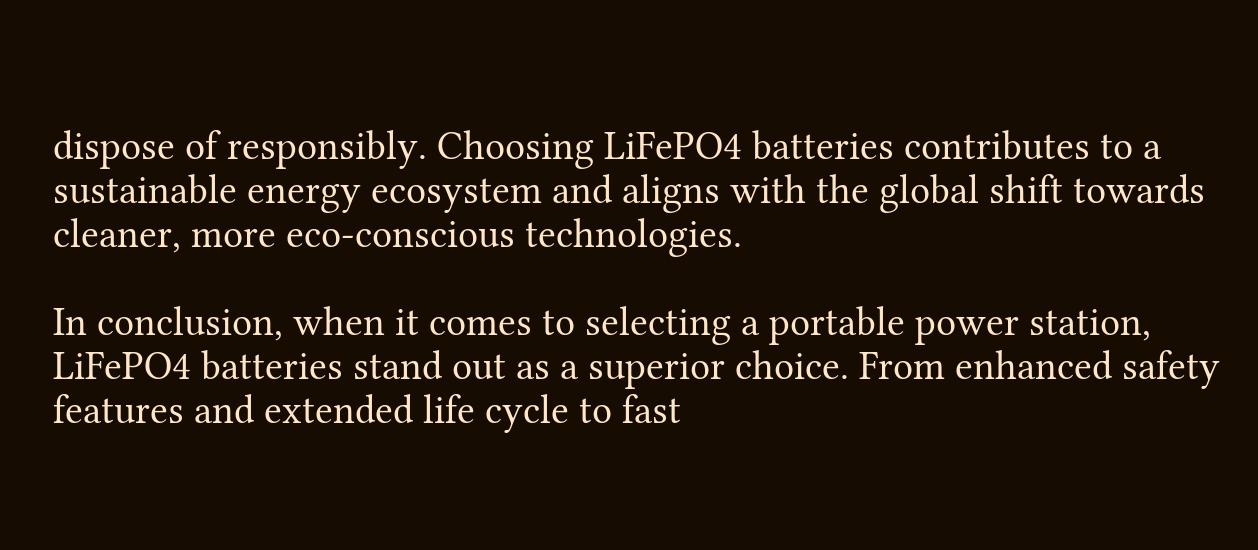dispose of responsibly. Choosing LiFePO4 batteries contributes to a sustainable energy ecosystem and aligns with the global shift towards cleaner, more eco-conscious technologies.

In conclusion, when it comes to selecting a portable power station, LiFePO4 batteries stand out as a superior choice. From enhanced safety features and extended life cycle to fast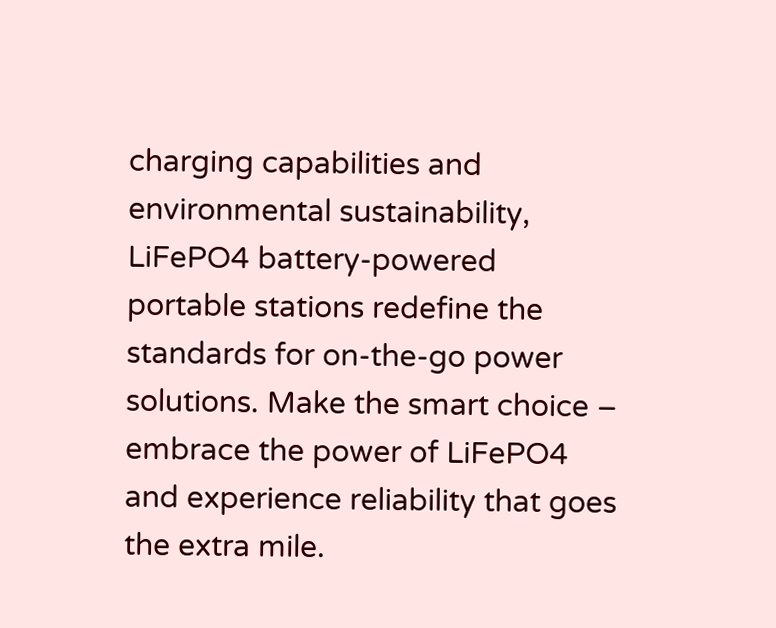charging capabilities and environmental sustainability, LiFePO4 battery-powered portable stations redefine the standards for on-the-go power solutions. Make the smart choice – embrace the power of LiFePO4 and experience reliability that goes the extra mile.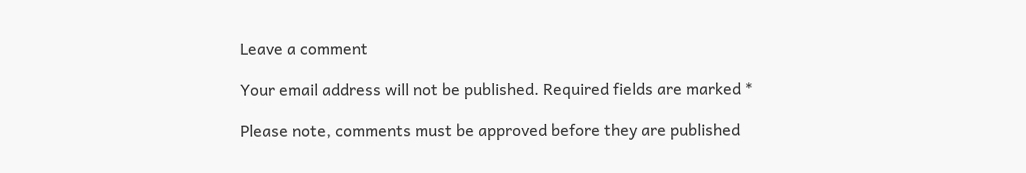Leave a comment

Your email address will not be published. Required fields are marked *

Please note, comments must be approved before they are published